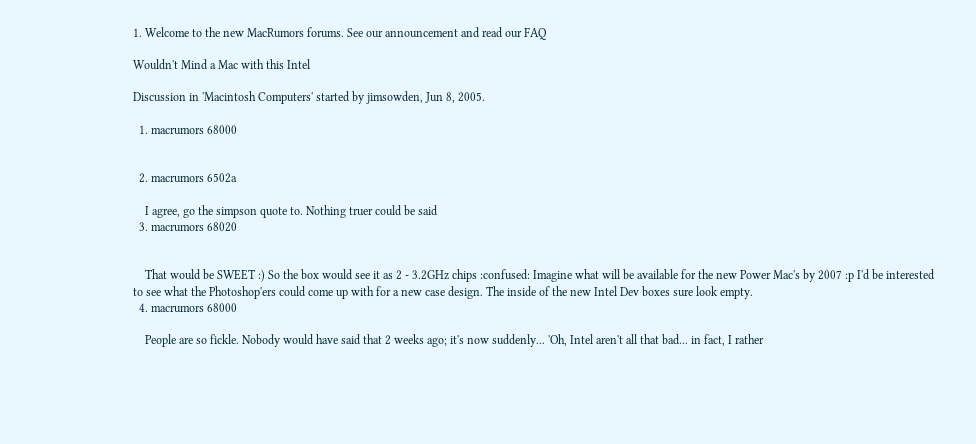1. Welcome to the new MacRumors forums. See our announcement and read our FAQ

Wouldn't Mind a Mac with this Intel

Discussion in 'Macintosh Computers' started by jimsowden, Jun 8, 2005.

  1. macrumors 68000


  2. macrumors 6502a

    I agree, go the simpson quote to. Nothing truer could be said
  3. macrumors 68020


    That would be SWEET :) So the box would see it as 2 - 3.2GHz chips :confused: Imagine what will be available for the new Power Mac's by 2007 :p I'd be interested to see what the Photoshop'ers could come up with for a new case design. The inside of the new Intel Dev boxes sure look empty.
  4. macrumors 68000

    People are so fickle. Nobody would have said that 2 weeks ago; it's now suddenly... 'Oh, Intel aren't all that bad... in fact, I rather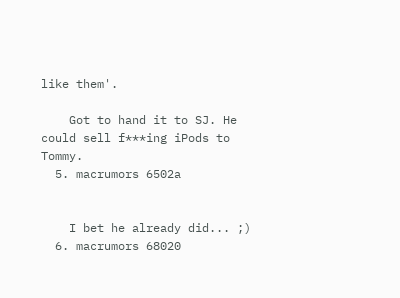like them'.

    Got to hand it to SJ. He could sell f***ing iPods to Tommy.
  5. macrumors 6502a


    I bet he already did... ;)
  6. macrumors 68020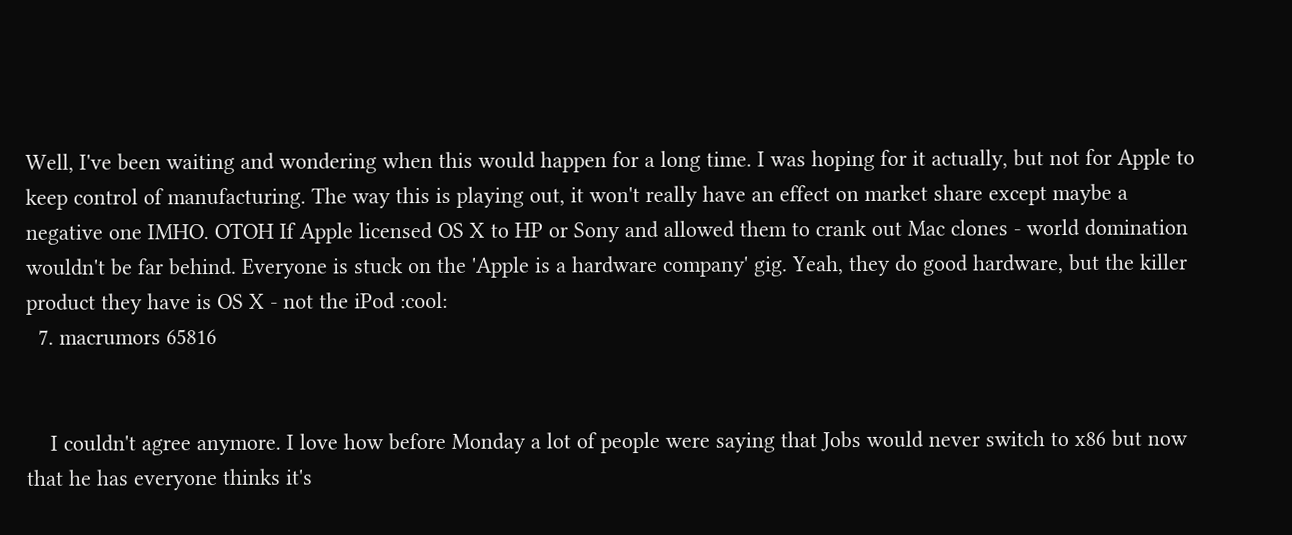Well, I've been waiting and wondering when this would happen for a long time. I was hoping for it actually, but not for Apple to keep control of manufacturing. The way this is playing out, it won't really have an effect on market share except maybe a negative one IMHO. OTOH If Apple licensed OS X to HP or Sony and allowed them to crank out Mac clones - world domination wouldn't be far behind. Everyone is stuck on the 'Apple is a hardware company' gig. Yeah, they do good hardware, but the killer product they have is OS X - not the iPod :cool:
  7. macrumors 65816


    I couldn't agree anymore. I love how before Monday a lot of people were saying that Jobs would never switch to x86 but now that he has everyone thinks it's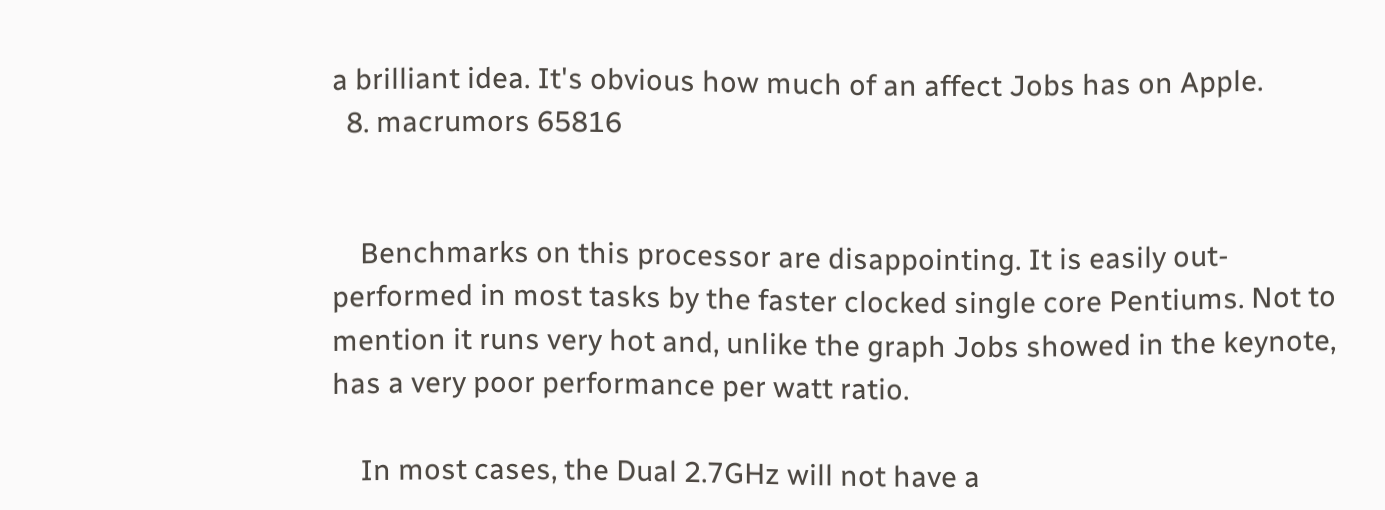a brilliant idea. It's obvious how much of an affect Jobs has on Apple.
  8. macrumors 65816


    Benchmarks on this processor are disappointing. It is easily out-performed in most tasks by the faster clocked single core Pentiums. Not to mention it runs very hot and, unlike the graph Jobs showed in the keynote, has a very poor performance per watt ratio.

    In most cases, the Dual 2.7GHz will not have a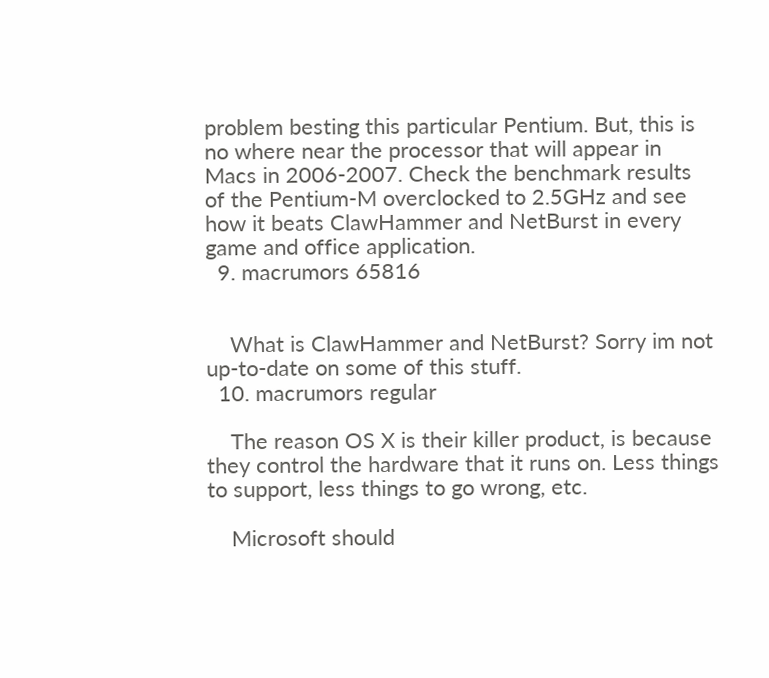problem besting this particular Pentium. But, this is no where near the processor that will appear in Macs in 2006-2007. Check the benchmark results of the Pentium-M overclocked to 2.5GHz and see how it beats ClawHammer and NetBurst in every game and office application.
  9. macrumors 65816


    What is ClawHammer and NetBurst? Sorry im not up-to-date on some of this stuff.
  10. macrumors regular

    The reason OS X is their killer product, is because they control the hardware that it runs on. Less things to support, less things to go wrong, etc.

    Microsoft should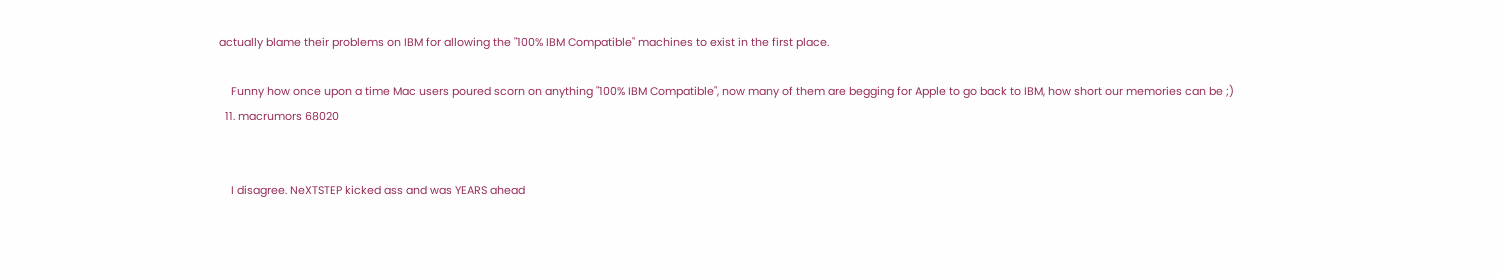actually blame their problems on IBM for allowing the "100% IBM Compatible" machines to exist in the first place.

    Funny how once upon a time Mac users poured scorn on anything "100% IBM Compatible", now many of them are begging for Apple to go back to IBM, how short our memories can be ;)
  11. macrumors 68020


    I disagree. NeXTSTEP kicked ass and was YEARS ahead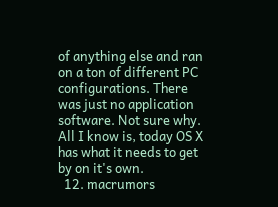of anything else and ran on a ton of different PC configurations. There was just no application software. Not sure why. All I know is, today OS X has what it needs to get by on it's own.
  12. macrumors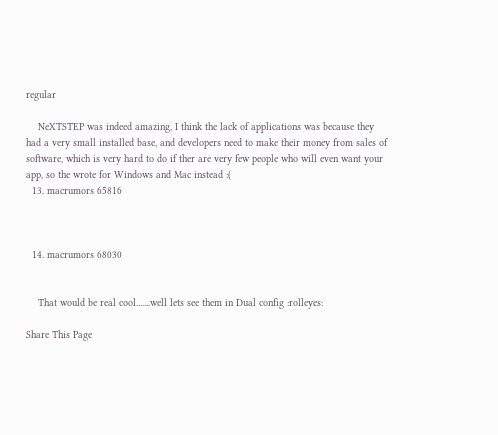regular

    NeXTSTEP was indeed amazing, I think the lack of applications was because they had a very small installed base, and developers need to make their money from sales of software, which is very hard to do if ther are very few people who will even want your app, so the wrote for Windows and Mac instead :(
  13. macrumors 65816



  14. macrumors 68030


    That would be real cool.......well lets see them in Dual config :rolleyes:

Share This Page